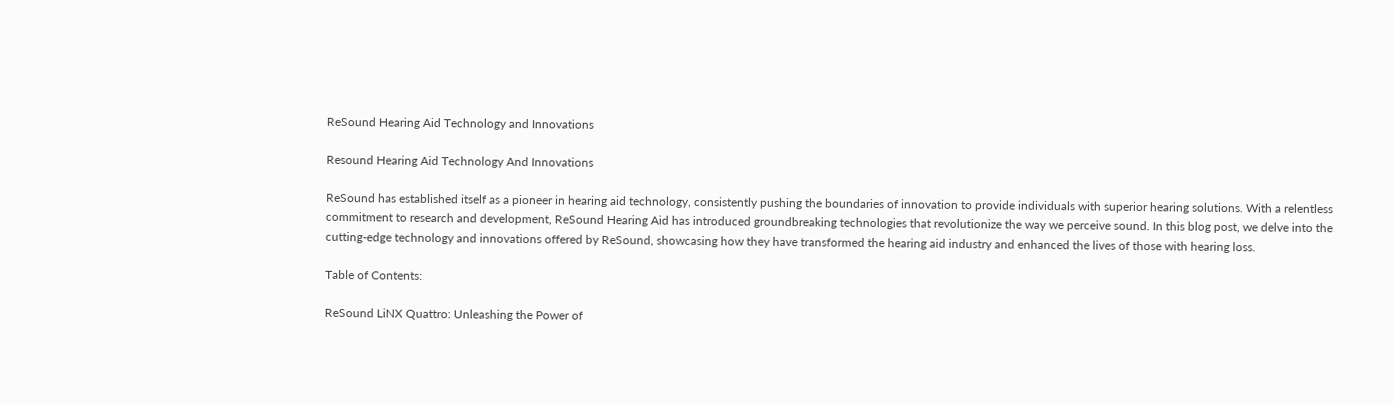ReSound Hearing Aid Technology and Innovations

Resound Hearing Aid Technology And Innovations

ReSound has established itself as a pioneer in hearing aid technology, consistently pushing the boundaries of innovation to provide individuals with superior hearing solutions. With a relentless commitment to research and development, ReSound Hearing Aid has introduced groundbreaking technologies that revolutionize the way we perceive sound. In this blog post, we delve into the cutting-edge technology and innovations offered by ReSound, showcasing how they have transformed the hearing aid industry and enhanced the lives of those with hearing loss.

Table of Contents:

ReSound LiNX Quattro: Unleashing the Power of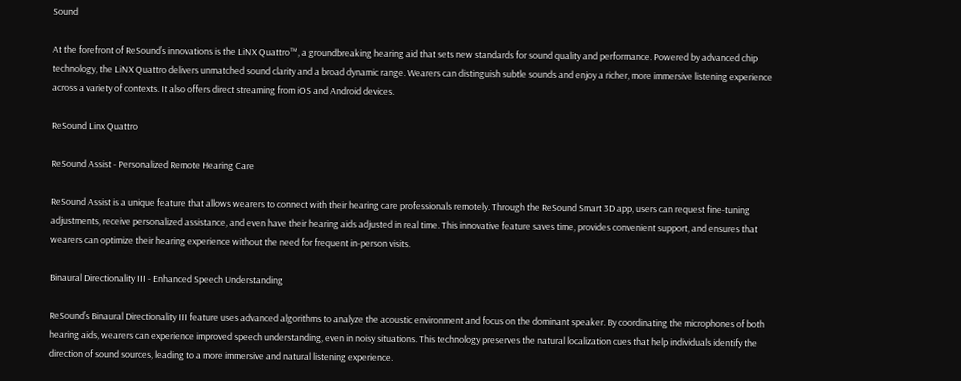Sound

At the forefront of ReSound’s innovations is the LiNX Quattro™, a groundbreaking hearing aid that sets new standards for sound quality and performance. Powered by advanced chip technology, the LiNX Quattro delivers unmatched sound clarity and a broad dynamic range. Wearers can distinguish subtle sounds and enjoy a richer, more immersive listening experience across a variety of contexts. It also offers direct streaming from iOS and Android devices.

ReSound Linx Quattro

ReSound Assist - Personalized Remote Hearing Care

ReSound Assist is a unique feature that allows wearers to connect with their hearing care professionals remotely. Through the ReSound Smart 3D app, users can request fine-tuning adjustments, receive personalized assistance, and even have their hearing aids adjusted in real time. This innovative feature saves time, provides convenient support, and ensures that wearers can optimize their hearing experience without the need for frequent in-person visits.

Binaural Directionality III - Enhanced Speech Understanding

ReSound’s Binaural Directionality III feature uses advanced algorithms to analyze the acoustic environment and focus on the dominant speaker. By coordinating the microphones of both hearing aids, wearers can experience improved speech understanding, even in noisy situations. This technology preserves the natural localization cues that help individuals identify the direction of sound sources, leading to a more immersive and natural listening experience.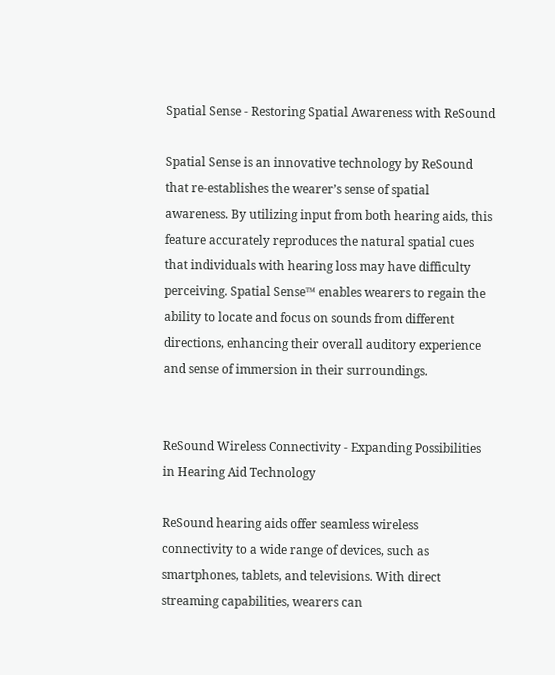Spatial Sense - Restoring Spatial Awareness with ReSound

Spatial Sense is an innovative technology by ReSound that re-establishes the wearer’s sense of spatial awareness. By utilizing input from both hearing aids, this feature accurately reproduces the natural spatial cues that individuals with hearing loss may have difficulty perceiving. Spatial Sense™ enables wearers to regain the ability to locate and focus on sounds from different directions, enhancing their overall auditory experience and sense of immersion in their surroundings.


ReSound Wireless Connectivity - Expanding Possibilities in Hearing Aid Technology

ReSound hearing aids offer seamless wireless connectivity to a wide range of devices, such as smartphones, tablets, and televisions. With direct streaming capabilities, wearers can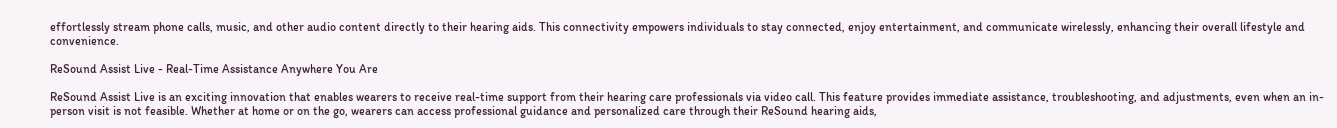effortlessly stream phone calls, music, and other audio content directly to their hearing aids. This connectivity empowers individuals to stay connected, enjoy entertainment, and communicate wirelessly, enhancing their overall lifestyle and convenience.

ReSound Assist Live - Real-Time Assistance Anywhere You Are

ReSound Assist Live is an exciting innovation that enables wearers to receive real-time support from their hearing care professionals via video call. This feature provides immediate assistance, troubleshooting, and adjustments, even when an in-person visit is not feasible. Whether at home or on the go, wearers can access professional guidance and personalized care through their ReSound hearing aids,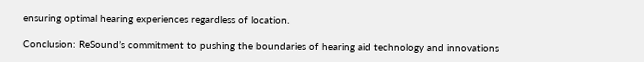ensuring optimal hearing experiences regardless of location.

Conclusion: ReSound’s commitment to pushing the boundaries of hearing aid technology and innovations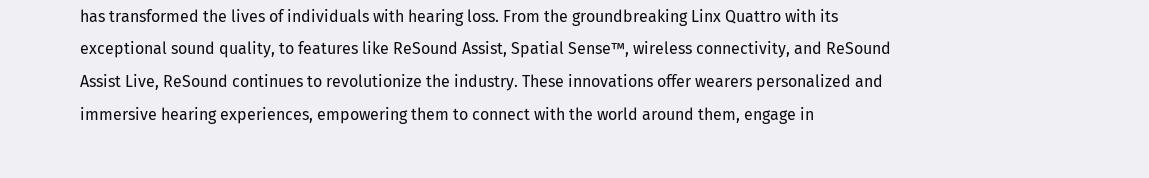has transformed the lives of individuals with hearing loss. From the groundbreaking Linx Quattro with its exceptional sound quality, to features like ReSound Assist, Spatial Sense™, wireless connectivity, and ReSound Assist Live, ReSound continues to revolutionize the industry. These innovations offer wearers personalized and immersive hearing experiences, empowering them to connect with the world around them, engage in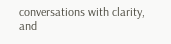conversations with clarity, and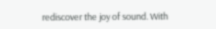rediscover the joy of sound. With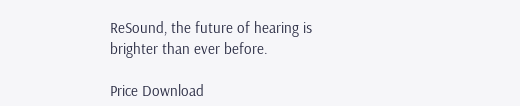ReSound, the future of hearing is brighter than ever before.

Price Download